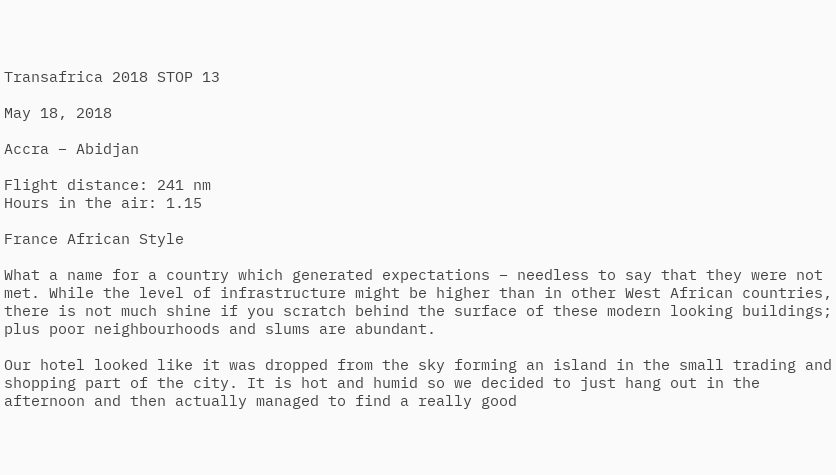Transafrica 2018 STOP 13

May 18, 2018

Accra – Abidjan

Flight distance: 241 nm
Hours in the air: 1.15

France African Style

What a name for a country which generated expectations – needless to say that they were not met. While the level of infrastructure might be higher than in other West African countries, there is not much shine if you scratch behind the surface of these modern looking buildings; plus poor neighbourhoods and slums are abundant.

Our hotel looked like it was dropped from the sky forming an island in the small trading and shopping part of the city. It is hot and humid so we decided to just hang out in the afternoon and then actually managed to find a really good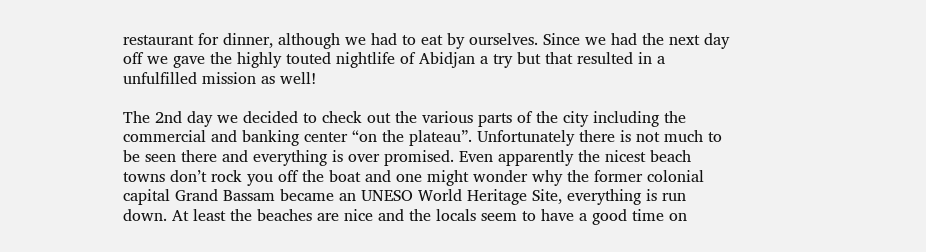restaurant for dinner, although we had to eat by ourselves. Since we had the next day off we gave the highly touted nightlife of Abidjan a try but that resulted in a unfulfilled mission as well!

The 2nd day we decided to check out the various parts of the city including the commercial and banking center “on the plateau”. Unfortunately there is not much to be seen there and everything is over promised. Even apparently the nicest beach towns don’t rock you off the boat and one might wonder why the former colonial capital Grand Bassam became an UNESO World Heritage Site, everything is run down. At least the beaches are nice and the locals seem to have a good time on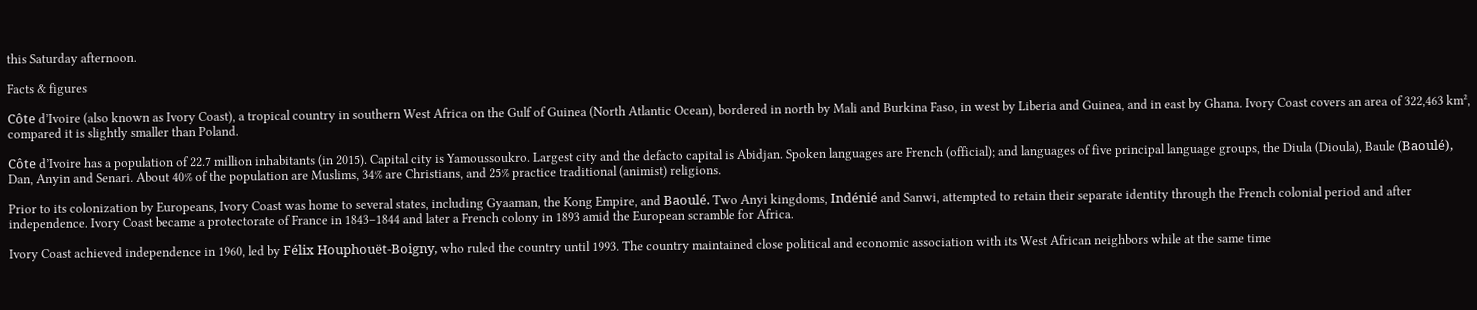this Saturday afternoon.

Facts & figures

Côte d’Ivoire (also known as Ivory Coast), a tropical country in southern West Africa on the Gulf of Guinea (North Atlantic Ocean), bordered in north by Mali and Burkina Faso, in west by Liberia and Guinea, and in east by Ghana. Ivory Coast covers an area of 322,463 km², compared it is slightly smaller than Poland.

Côte d’Ivoire has a population of 22.7 million inhabitants (in 2015). Capital city is Yamoussoukro. Largest city and the defacto capital is Abidjan. Spoken languages are French (official); and languages of five principal language groups, the Diula (Dioula), Baule (Baoulé), Dan, Anyin and Senari. About 40% of the population are Muslims, 34% are Christians, and 25% practice traditional (animist) religions.

Prior to its colonization by Europeans, Ivory Coast was home to several states, including Gyaaman, the Kong Empire, and Baoulé. Two Anyi kingdoms, Indénié and Sanwi, attempted to retain their separate identity through the French colonial period and after independence. Ivory Coast became a protectorate of France in 1843–1844 and later a French colony in 1893 amid the European scramble for Africa.

Ivory Coast achieved independence in 1960, led by Félix Houphouët-Boigny, who ruled the country until 1993. The country maintained close political and economic association with its West African neighbors while at the same time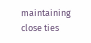maintaining close ties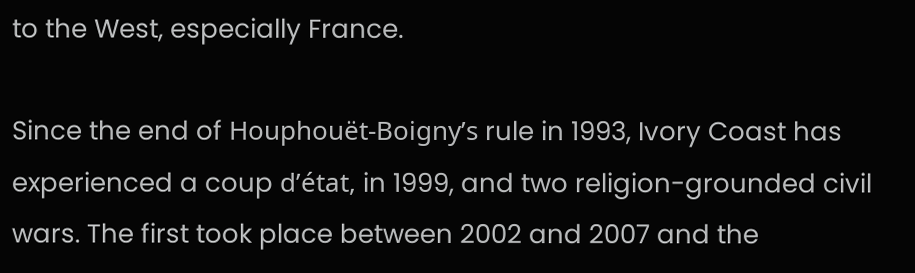to the West, especially France.

Since the end of Houphouët-Boigny’s rule in 1993, Ivory Coast has experienced a coup d’état, in 1999, and two religion-grounded civil wars. The first took place between 2002 and 2007 and the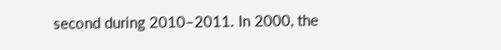second during 2010–2011. In 2000, the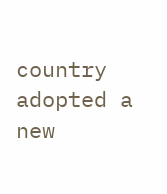country adopted a new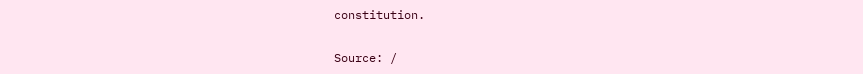constitution.

Source: /